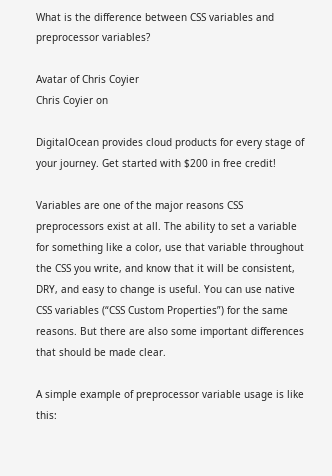What is the difference between CSS variables and preprocessor variables?

Avatar of Chris Coyier
Chris Coyier on

DigitalOcean provides cloud products for every stage of your journey. Get started with $200 in free credit!

Variables are one of the major reasons CSS preprocessors exist at all. The ability to set a variable for something like a color, use that variable throughout the CSS you write, and know that it will be consistent, DRY, and easy to change is useful. You can use native CSS variables (“CSS Custom Properties”) for the same reasons. But there are also some important differences that should be made clear.

A simple example of preprocessor variable usage is like this: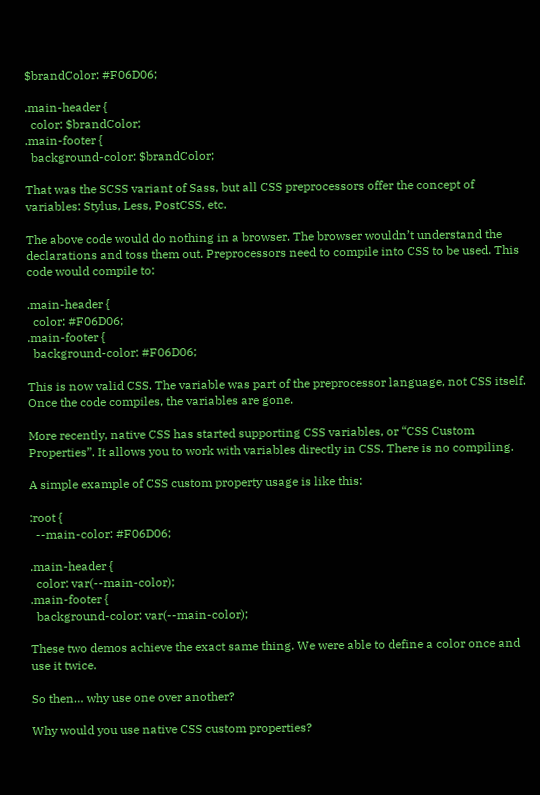$brandColor: #F06D06;

.main-header {
  color: $brandColor;
.main-footer {
  background-color: $brandColor;

That was the SCSS variant of Sass, but all CSS preprocessors offer the concept of variables: Stylus, Less, PostCSS, etc.

The above code would do nothing in a browser. The browser wouldn’t understand the declarations and toss them out. Preprocessors need to compile into CSS to be used. This code would compile to:

.main-header {
  color: #F06D06;
.main-footer {
  background-color: #F06D06;

This is now valid CSS. The variable was part of the preprocessor language, not CSS itself. Once the code compiles, the variables are gone.

More recently, native CSS has started supporting CSS variables, or “CSS Custom Properties”. It allows you to work with variables directly in CSS. There is no compiling.

A simple example of CSS custom property usage is like this:

:root {
  --main-color: #F06D06;

.main-header {
  color: var(--main-color);
.main-footer {
  background-color: var(--main-color);

These two demos achieve the exact same thing. We were able to define a color once and use it twice.

So then… why use one over another?

Why would you use native CSS custom properties?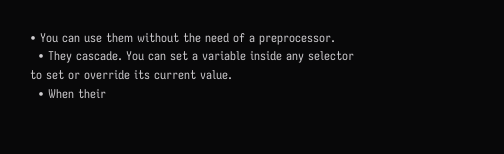• You can use them without the need of a preprocessor.
  • They cascade. You can set a variable inside any selector to set or override its current value.
  • When their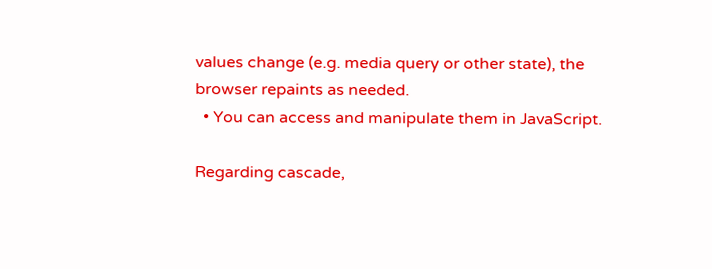values change (e.g. media query or other state), the browser repaints as needed.
  • You can access and manipulate them in JavaScript.

Regarding cascade,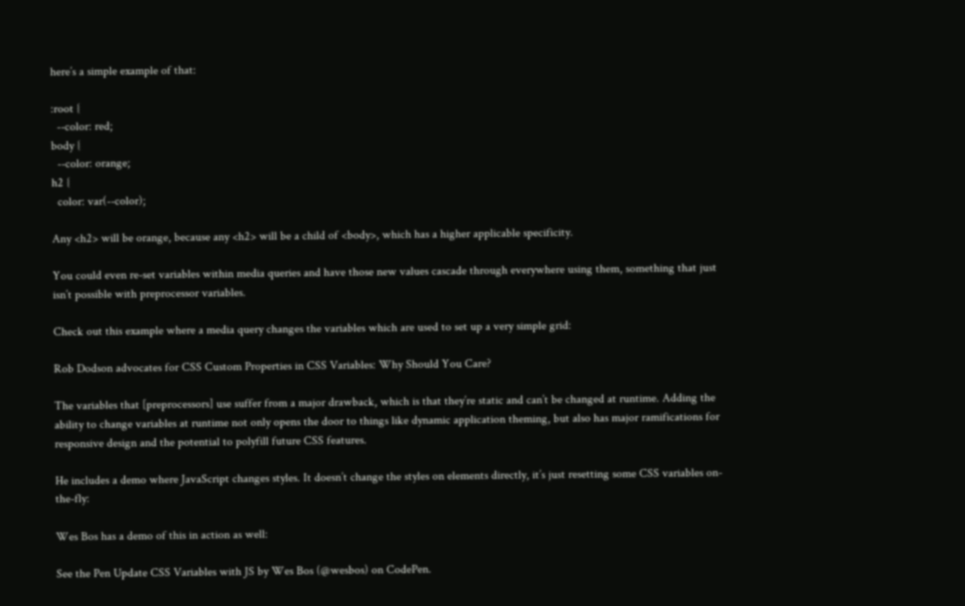here’s a simple example of that:

:root {
  --color: red;
body {
  --color: orange;
h2 {
  color: var(--color);

Any <h2> will be orange, because any <h2> will be a child of <body>, which has a higher applicable specificity.

You could even re-set variables within media queries and have those new values cascade through everywhere using them, something that just isn’t possible with preprocessor variables.

Check out this example where a media query changes the variables which are used to set up a very simple grid:

Rob Dodson advocates for CSS Custom Properties in CSS Variables: Why Should You Care?

The variables that [preprocessors] use suffer from a major drawback, which is that they’re static and can’t be changed at runtime. Adding the ability to change variables at runtime not only opens the door to things like dynamic application theming, but also has major ramifications for responsive design and the potential to polyfill future CSS features.

He includes a demo where JavaScript changes styles. It doesn’t change the styles on elements directly, it’s just resetting some CSS variables on-the-fly:

Wes Bos has a demo of this in action as well:

See the Pen Update CSS Variables with JS by Wes Bos (@wesbos) on CodePen.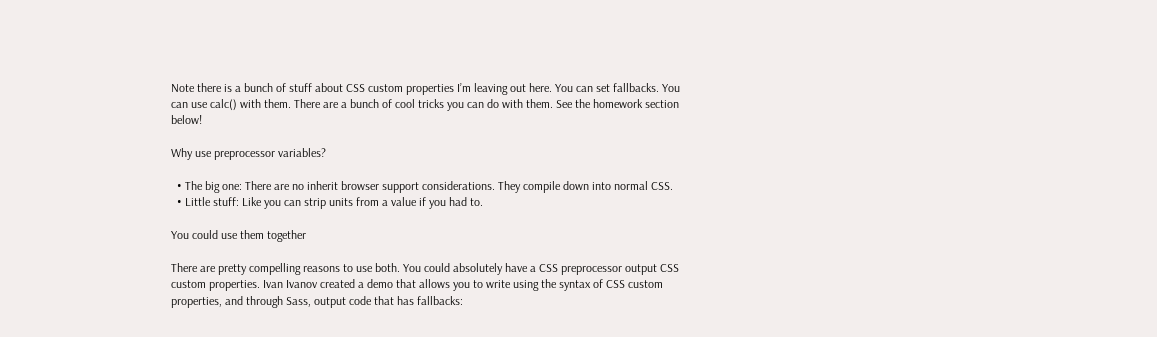Note there is a bunch of stuff about CSS custom properties I’m leaving out here. You can set fallbacks. You can use calc() with them. There are a bunch of cool tricks you can do with them. See the homework section below!

Why use preprocessor variables?

  • The big one: There are no inherit browser support considerations. They compile down into normal CSS.
  • Little stuff: Like you can strip units from a value if you had to.

You could use them together

There are pretty compelling reasons to use both. You could absolutely have a CSS preprocessor output CSS custom properties. Ivan Ivanov created a demo that allows you to write using the syntax of CSS custom properties, and through Sass, output code that has fallbacks: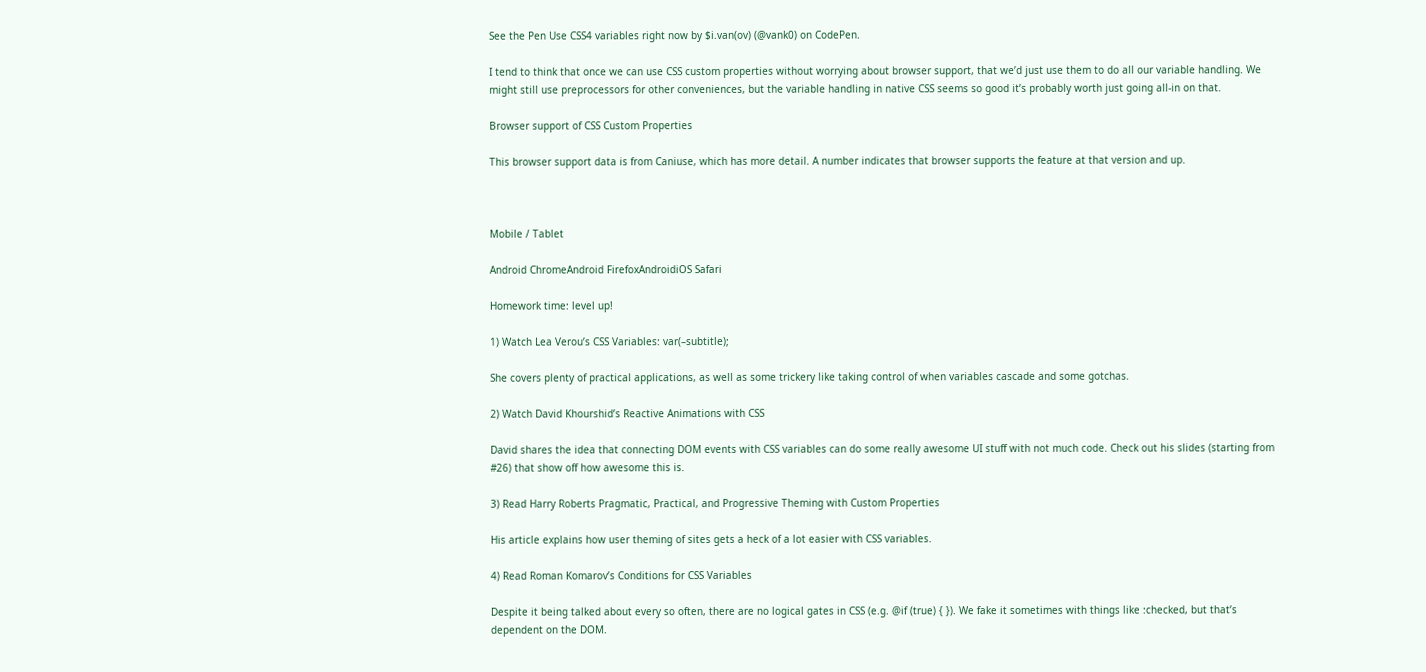See the Pen Use CSS4 variables right now by $i.van(ov) (@vank0) on CodePen.

I tend to think that once we can use CSS custom properties without worrying about browser support, that we’d just use them to do all our variable handling. We might still use preprocessors for other conveniences, but the variable handling in native CSS seems so good it’s probably worth just going all-in on that.

Browser support of CSS Custom Properties

This browser support data is from Caniuse, which has more detail. A number indicates that browser supports the feature at that version and up.



Mobile / Tablet

Android ChromeAndroid FirefoxAndroidiOS Safari

Homework time: level up!

1) Watch Lea Verou’s CSS Variables: var(–subtitle);

She covers plenty of practical applications, as well as some trickery like taking control of when variables cascade and some gotchas.

2) Watch David Khourshid’s Reactive Animations with CSS

David shares the idea that connecting DOM events with CSS variables can do some really awesome UI stuff with not much code. Check out his slides (starting from #26) that show off how awesome this is.

3) Read Harry Roberts Pragmatic, Practical, and Progressive Theming with Custom Properties

His article explains how user theming of sites gets a heck of a lot easier with CSS variables.

4) Read Roman Komarov’s Conditions for CSS Variables

Despite it being talked about every so often, there are no logical gates in CSS (e.g. @if (true) { }). We fake it sometimes with things like :checked, but that’s dependent on the DOM.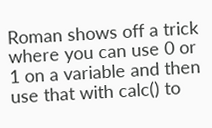Roman shows off a trick where you can use 0 or 1 on a variable and then use that with calc() to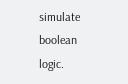simulate boolean logic.